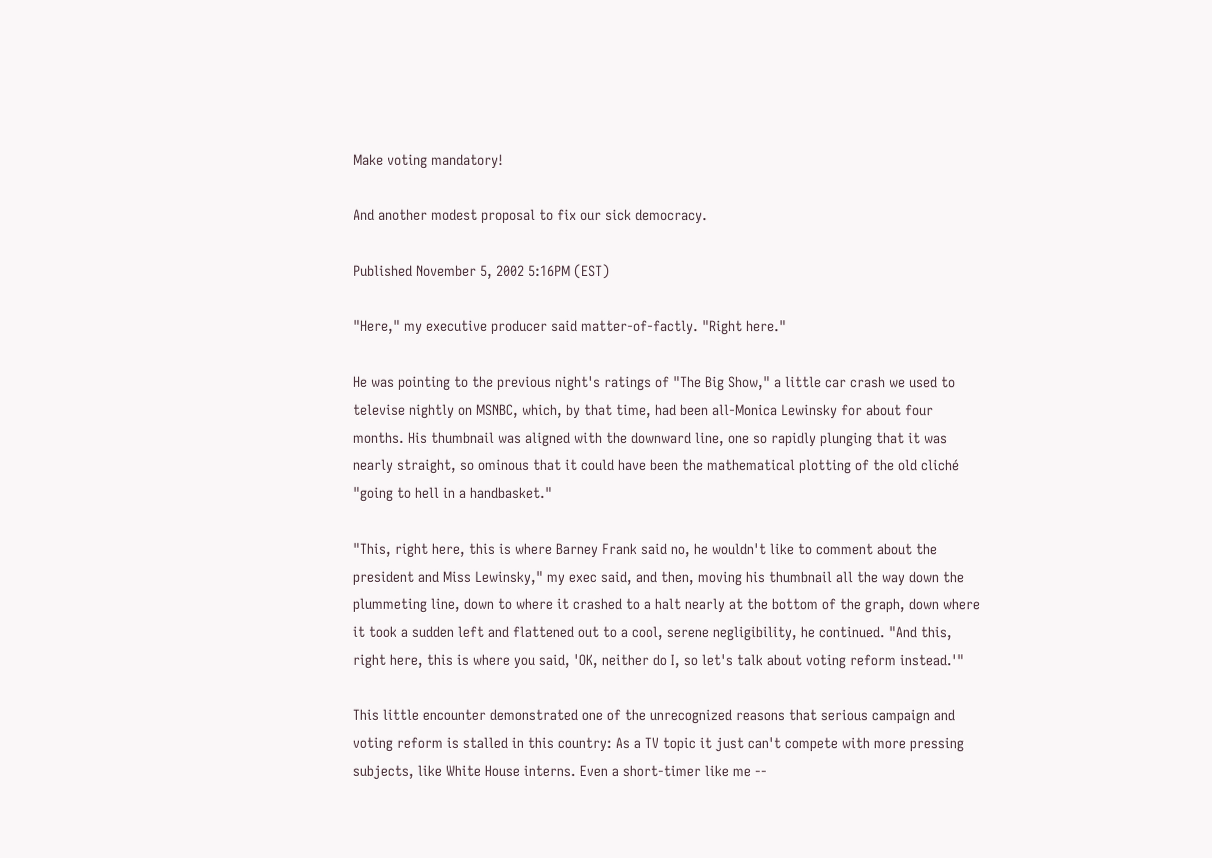Make voting mandatory!

And another modest proposal to fix our sick democracy.

Published November 5, 2002 5:16PM (EST)

"Here," my executive producer said matter-of-factly. "Right here."

He was pointing to the previous night's ratings of "The Big Show," a little car crash we used to televise nightly on MSNBC, which, by that time, had been all-Monica Lewinsky for about four months. His thumbnail was aligned with the downward line, one so rapidly plunging that it was nearly straight, so ominous that it could have been the mathematical plotting of the old cliché "going to hell in a handbasket."

"This, right here, this is where Barney Frank said no, he wouldn't like to comment about the president and Miss Lewinsky," my exec said, and then, moving his thumbnail all the way down the plummeting line, down to where it crashed to a halt nearly at the bottom of the graph, down where it took a sudden left and flattened out to a cool, serene negligibility, he continued. "And this, right here, this is where you said, 'OK, neither do I, so let's talk about voting reform instead.'"

This little encounter demonstrated one of the unrecognized reasons that serious campaign and voting reform is stalled in this country: As a TV topic it just can't compete with more pressing subjects, like White House interns. Even a short-timer like me --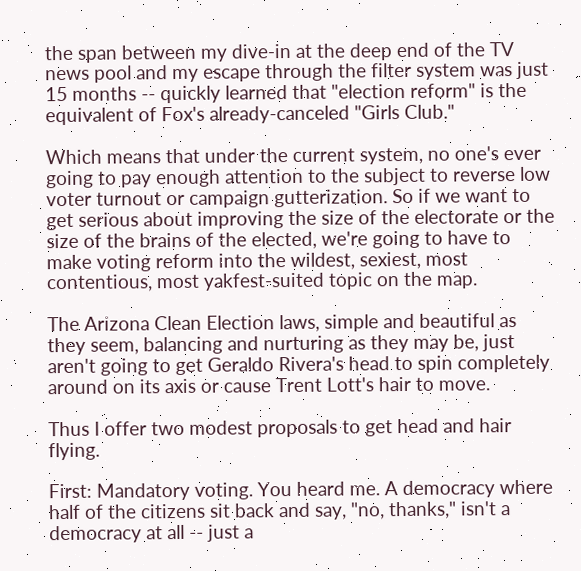the span between my dive-in at the deep end of the TV news pool and my escape through the filter system was just 15 months -- quickly learned that "election reform" is the equivalent of Fox's already-canceled "Girls Club."

Which means that under the current system, no one's ever going to pay enough attention to the subject to reverse low voter turnout or campaign gutterization. So if we want to get serious about improving the size of the electorate or the size of the brains of the elected, we're going to have to make voting reform into the wildest, sexiest, most contentious, most yakfest-suited topic on the map.

The Arizona Clean Election laws, simple and beautiful as they seem, balancing and nurturing as they may be, just aren't going to get Geraldo Rivera's head to spin completely around on its axis or cause Trent Lott's hair to move.

Thus I offer two modest proposals to get head and hair flying.

First: Mandatory voting. You heard me. A democracy where half of the citizens sit back and say, "no, thanks," isn't a democracy at all -- just a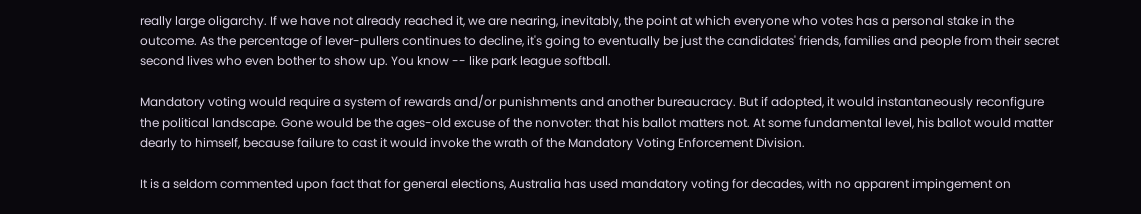really large oligarchy. If we have not already reached it, we are nearing, inevitably, the point at which everyone who votes has a personal stake in the outcome. As the percentage of lever-pullers continues to decline, it's going to eventually be just the candidates' friends, families and people from their secret second lives who even bother to show up. You know -- like park league softball.

Mandatory voting would require a system of rewards and/or punishments and another bureaucracy. But if adopted, it would instantaneously reconfigure the political landscape. Gone would be the ages-old excuse of the nonvoter: that his ballot matters not. At some fundamental level, his ballot would matter dearly to himself, because failure to cast it would invoke the wrath of the Mandatory Voting Enforcement Division.

It is a seldom commented upon fact that for general elections, Australia has used mandatory voting for decades, with no apparent impingement on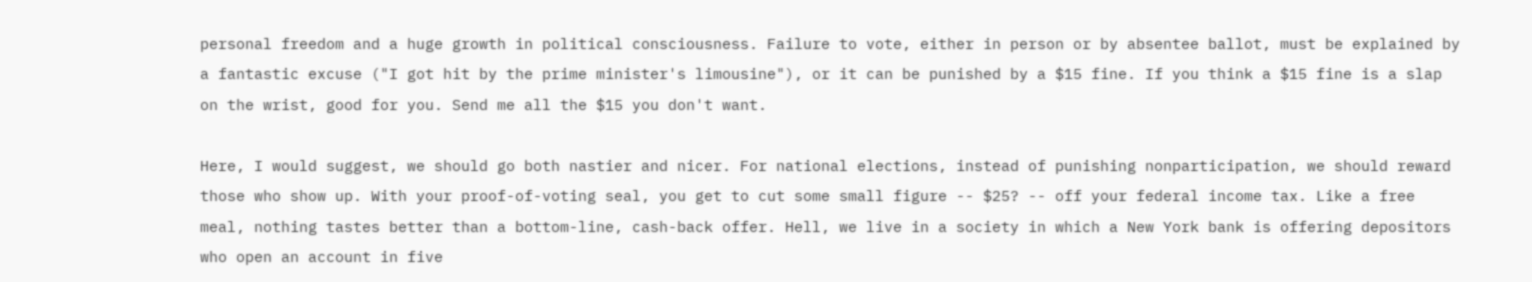personal freedom and a huge growth in political consciousness. Failure to vote, either in person or by absentee ballot, must be explained by a fantastic excuse ("I got hit by the prime minister's limousine"), or it can be punished by a $15 fine. If you think a $15 fine is a slap on the wrist, good for you. Send me all the $15 you don't want.

Here, I would suggest, we should go both nastier and nicer. For national elections, instead of punishing nonparticipation, we should reward those who show up. With your proof-of-voting seal, you get to cut some small figure -- $25? -- off your federal income tax. Like a free meal, nothing tastes better than a bottom-line, cash-back offer. Hell, we live in a society in which a New York bank is offering depositors who open an account in five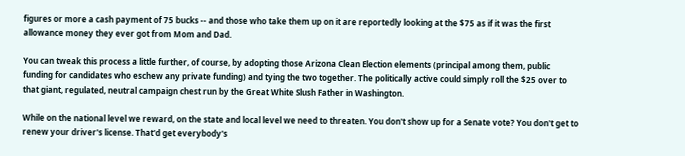figures or more a cash payment of 75 bucks -- and those who take them up on it are reportedly looking at the $75 as if it was the first allowance money they ever got from Mom and Dad.

You can tweak this process a little further, of course, by adopting those Arizona Clean Election elements (principal among them, public funding for candidates who eschew any private funding) and tying the two together. The politically active could simply roll the $25 over to that giant, regulated, neutral campaign chest run by the Great White Slush Father in Washington.

While on the national level we reward, on the state and local level we need to threaten. You don't show up for a Senate vote? You don't get to renew your driver's license. That'd get everybody's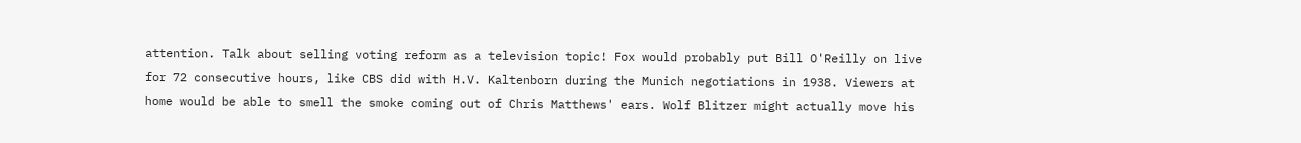attention. Talk about selling voting reform as a television topic! Fox would probably put Bill O'Reilly on live for 72 consecutive hours, like CBS did with H.V. Kaltenborn during the Munich negotiations in 1938. Viewers at home would be able to smell the smoke coming out of Chris Matthews' ears. Wolf Blitzer might actually move his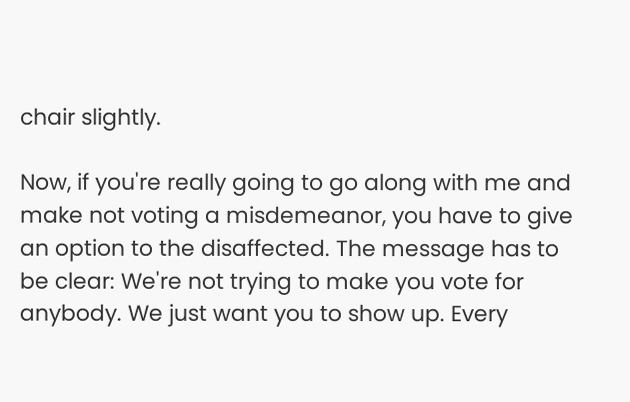chair slightly.

Now, if you're really going to go along with me and make not voting a misdemeanor, you have to give an option to the disaffected. The message has to be clear: We're not trying to make you vote for anybody. We just want you to show up. Every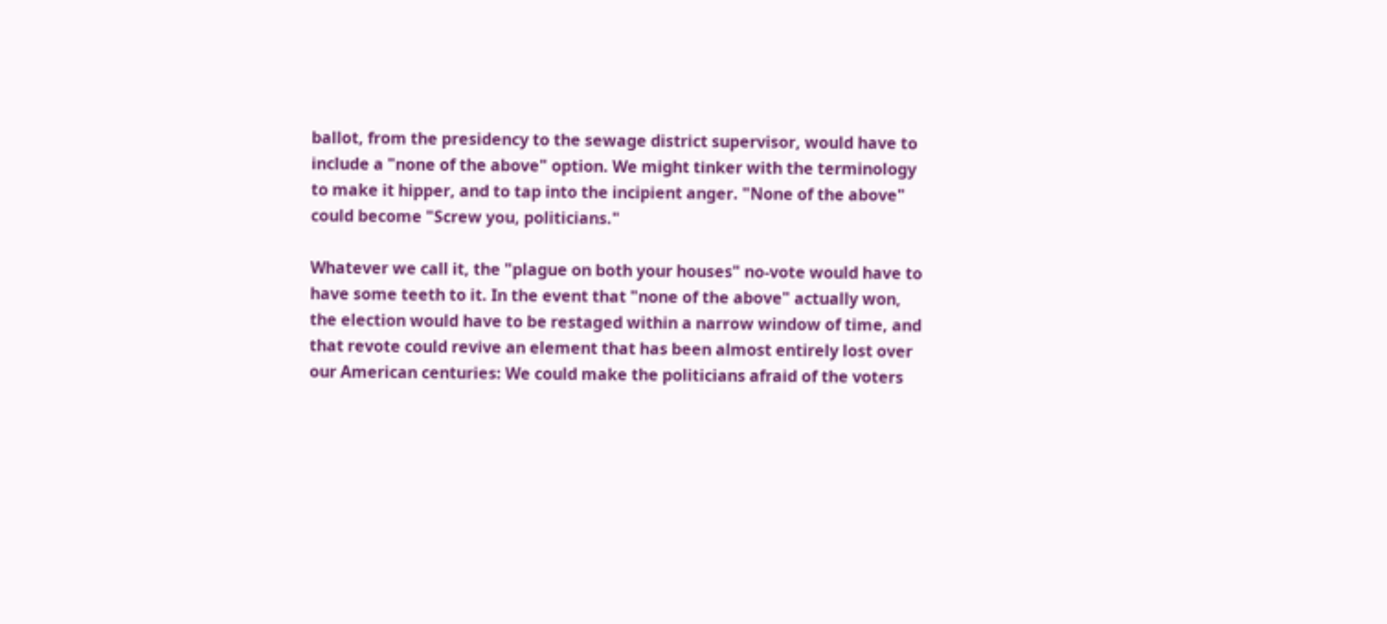ballot, from the presidency to the sewage district supervisor, would have to include a "none of the above" option. We might tinker with the terminology to make it hipper, and to tap into the incipient anger. "None of the above" could become "Screw you, politicians."

Whatever we call it, the "plague on both your houses" no-vote would have to have some teeth to it. In the event that "none of the above" actually won, the election would have to be restaged within a narrow window of time, and that revote could revive an element that has been almost entirely lost over our American centuries: We could make the politicians afraid of the voters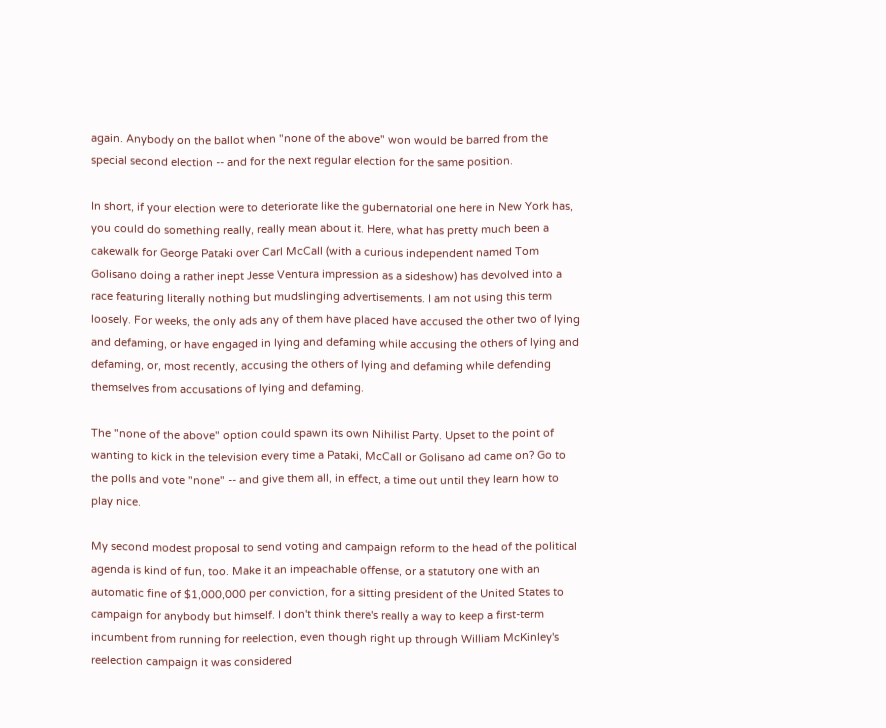again. Anybody on the ballot when "none of the above" won would be barred from the special second election -- and for the next regular election for the same position.

In short, if your election were to deteriorate like the gubernatorial one here in New York has, you could do something really, really mean about it. Here, what has pretty much been a cakewalk for George Pataki over Carl McCall (with a curious independent named Tom Golisano doing a rather inept Jesse Ventura impression as a sideshow) has devolved into a race featuring literally nothing but mudslinging advertisements. I am not using this term loosely. For weeks, the only ads any of them have placed have accused the other two of lying and defaming, or have engaged in lying and defaming while accusing the others of lying and defaming, or, most recently, accusing the others of lying and defaming while defending themselves from accusations of lying and defaming.

The "none of the above" option could spawn its own Nihilist Party. Upset to the point of wanting to kick in the television every time a Pataki, McCall or Golisano ad came on? Go to the polls and vote "none" -- and give them all, in effect, a time out until they learn how to play nice.

My second modest proposal to send voting and campaign reform to the head of the political agenda is kind of fun, too. Make it an impeachable offense, or a statutory one with an automatic fine of $1,000,000 per conviction, for a sitting president of the United States to campaign for anybody but himself. I don't think there's really a way to keep a first-term incumbent from running for reelection, even though right up through William McKinley's reelection campaign it was considered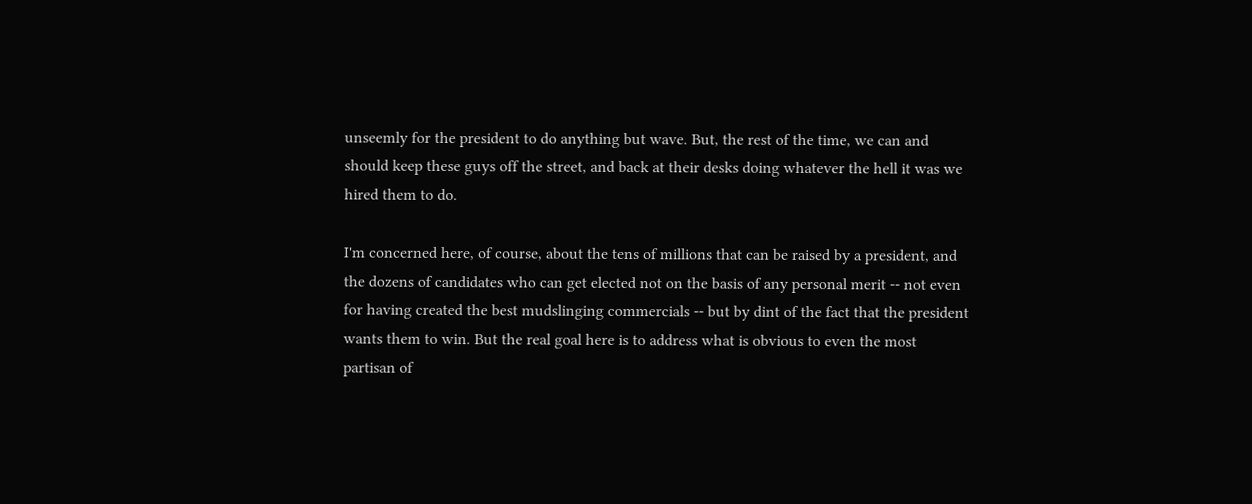unseemly for the president to do anything but wave. But, the rest of the time, we can and should keep these guys off the street, and back at their desks doing whatever the hell it was we hired them to do.

I'm concerned here, of course, about the tens of millions that can be raised by a president, and the dozens of candidates who can get elected not on the basis of any personal merit -- not even for having created the best mudslinging commercials -- but by dint of the fact that the president wants them to win. But the real goal here is to address what is obvious to even the most partisan of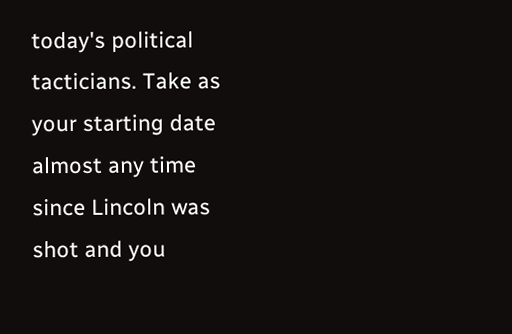today's political tacticians. Take as your starting date almost any time since Lincoln was shot and you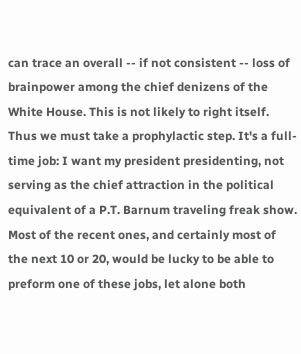can trace an overall -- if not consistent -- loss of brainpower among the chief denizens of the White House. This is not likely to right itself. Thus we must take a prophylactic step. It's a full-time job: I want my president presidenting, not serving as the chief attraction in the political equivalent of a P.T. Barnum traveling freak show. Most of the recent ones, and certainly most of the next 10 or 20, would be lucky to be able to preform one of these jobs, let alone both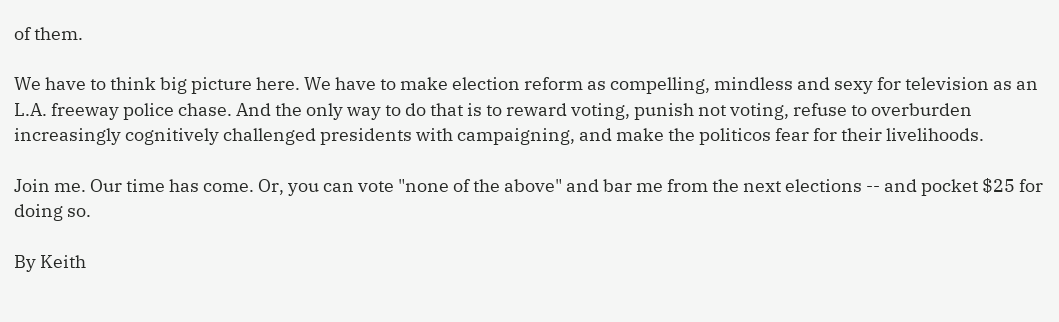of them.

We have to think big picture here. We have to make election reform as compelling, mindless and sexy for television as an L.A. freeway police chase. And the only way to do that is to reward voting, punish not voting, refuse to overburden increasingly cognitively challenged presidents with campaigning, and make the politicos fear for their livelihoods.

Join me. Our time has come. Or, you can vote "none of the above" and bar me from the next elections -- and pocket $25 for doing so.

By Keith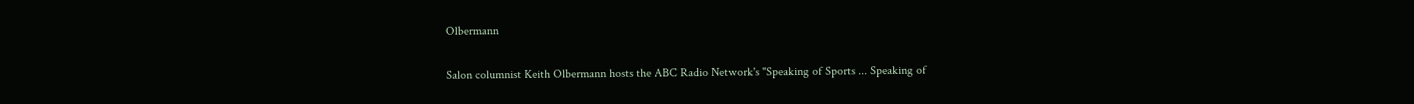Olbermann

Salon columnist Keith Olbermann hosts the ABC Radio Network's "Speaking of Sports ... Speaking of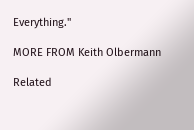Everything."

MORE FROM Keith Olbermann

Related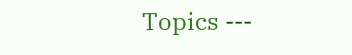Topics ---